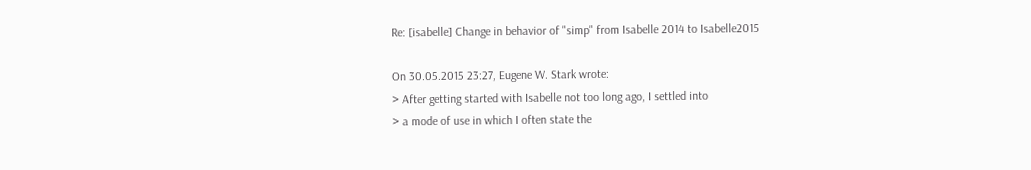Re: [isabelle] Change in behavior of "simp" from Isabelle 2014 to Isabelle2015

On 30.05.2015 23:27, Eugene W. Stark wrote:
> After getting started with Isabelle not too long ago, I settled into
> a mode of use in which I often state the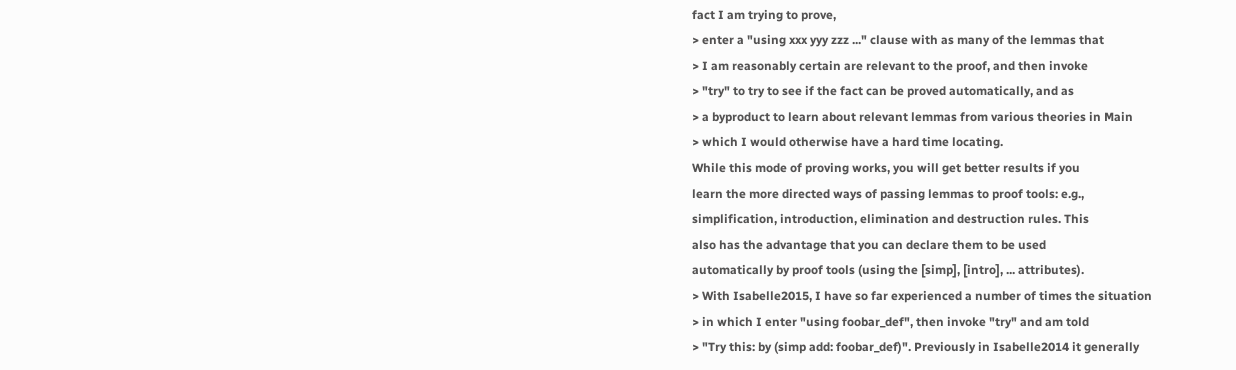fact I am trying to prove,
> enter a "using xxx yyy zzz ..." clause with as many of the lemmas that
> I am reasonably certain are relevant to the proof, and then invoke
> "try" to try to see if the fact can be proved automatically, and as
> a byproduct to learn about relevant lemmas from various theories in Main
> which I would otherwise have a hard time locating.
While this mode of proving works, you will get better results if you
learn the more directed ways of passing lemmas to proof tools: e.g.,
simplification, introduction, elimination and destruction rules. This
also has the advantage that you can declare them to be used
automatically by proof tools (using the [simp], [intro], ... attributes).
> With Isabelle2015, I have so far experienced a number of times the situation
> in which I enter "using foobar_def", then invoke "try" and am told
> "Try this: by (simp add: foobar_def)". Previously in Isabelle2014 it generally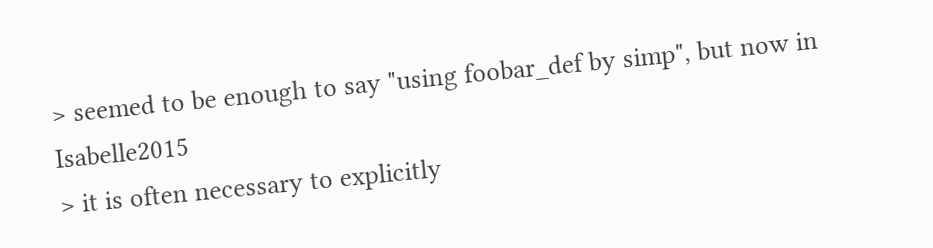> seemed to be enough to say "using foobar_def by simp", but now in Isabelle2015
> it is often necessary to explicitly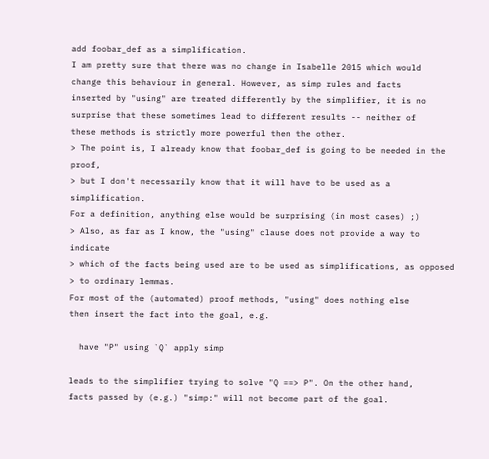add foobar_def as a simplification.
I am pretty sure that there was no change in Isabelle 2015 which would
change this behaviour in general. However, as simp rules and facts
inserted by "using" are treated differently by the simplifier, it is no
surprise that these sometimes lead to different results -- neither of
these methods is strictly more powerful then the other.
> The point is, I already know that foobar_def is going to be needed in the proof,
> but I don't necessarily know that it will have to be used as a simplification.
For a definition, anything else would be surprising (in most cases) ;)
> Also, as far as I know, the "using" clause does not provide a way to indicate
> which of the facts being used are to be used as simplifications, as opposed
> to ordinary lemmas.
For most of the (automated) proof methods, "using" does nothing else
then insert the fact into the goal, e.g.

  have "P" using `Q` apply simp

leads to the simplifier trying to solve "Q ==> P". On the other hand,
facts passed by (e.g.) "simp:" will not become part of the goal.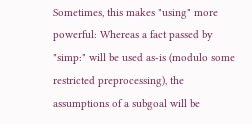Sometimes, this makes "using" more powerful: Whereas a fact passed by
"simp:" will be used as-is (modulo some restricted preprocessing), the
assumptions of a subgoal will be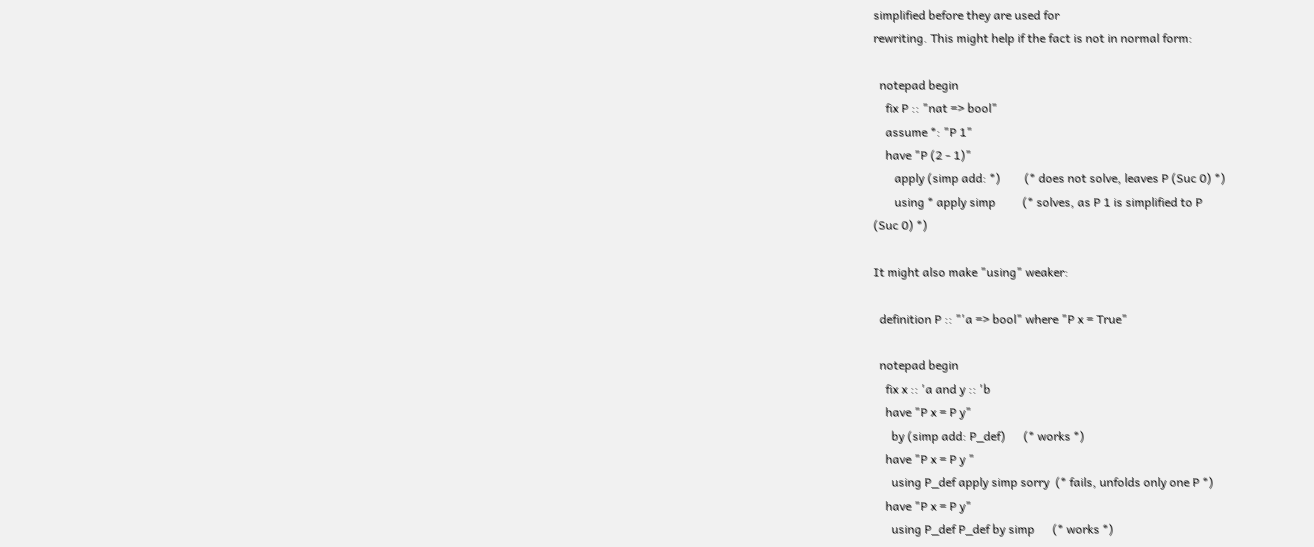simplified before they are used for
rewriting. This might help if the fact is not in normal form:

  notepad begin
    fix P :: "nat => bool"
    assume *: "P 1"
    have "P (2 - 1)"
       apply (simp add: *)        (* does not solve, leaves P (Suc 0) *)
       using * apply simp         (* solves, as P 1 is simplified to P
(Suc 0) *)

It might also make "using" weaker:

  definition P :: "'a => bool" where "P x = True"

  notepad begin
    fix x :: 'a and y :: 'b
    have "P x = P y"
      by (simp add: P_def)      (* works *)
    have "P x = P y "
      using P_def apply simp sorry  (* fails, unfolds only one P *)
    have "P x = P y"
      using P_def P_def by simp      (* works *)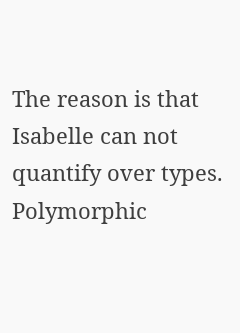The reason is that Isabelle can not quantify over types. Polymorphic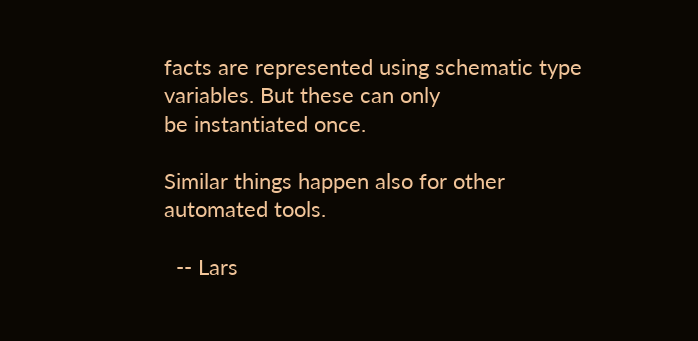facts are represented using schematic type variables. But these can only
be instantiated once.

Similar things happen also for other automated tools.

  -- Lars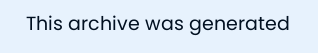This archive was generated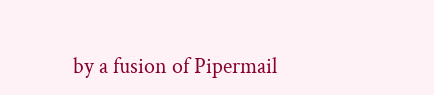by a fusion of Pipermail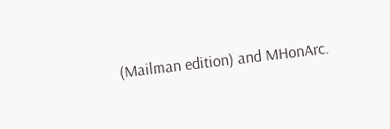(Mailman edition) and MHonArc.